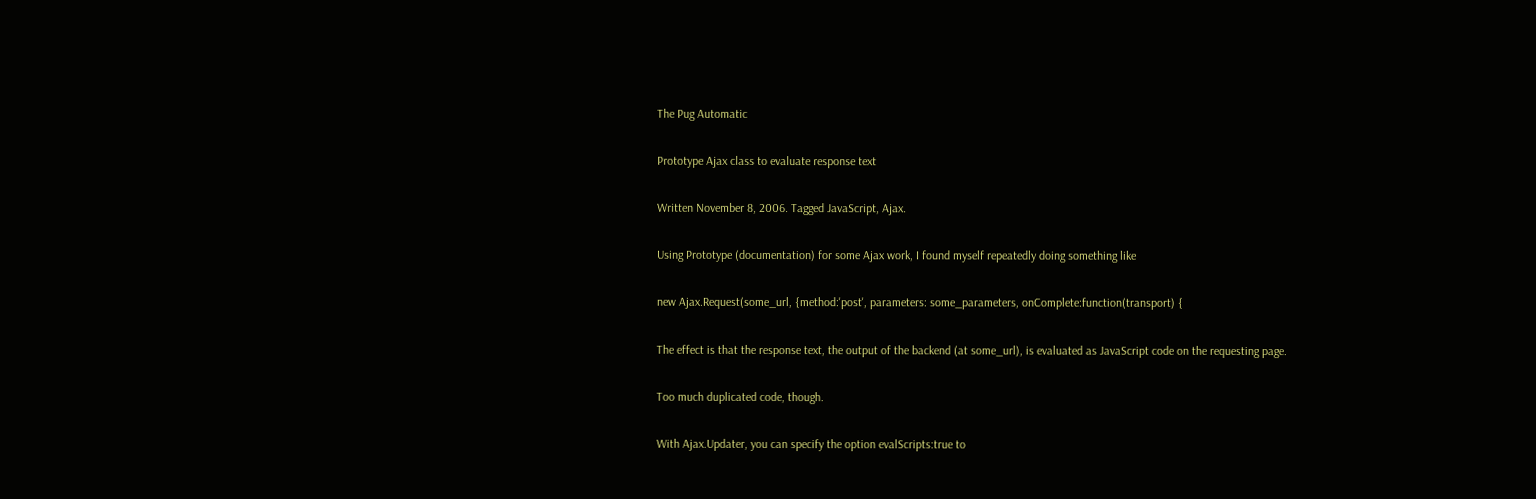The Pug Automatic

Prototype Ajax class to evaluate response text

Written November 8, 2006. Tagged JavaScript, Ajax.

Using Prototype (documentation) for some Ajax work, I found myself repeatedly doing something like

new Ajax.Request(some_url, {method:'post', parameters: some_parameters, onComplete:function(transport) {

The effect is that the response text, the output of the backend (at some_url), is evaluated as JavaScript code on the requesting page.

Too much duplicated code, though.

With Ajax.Updater, you can specify the option evalScripts:true to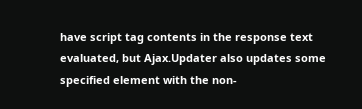have script tag contents in the response text evaluated, but Ajax.Updater also updates some specified element with the non-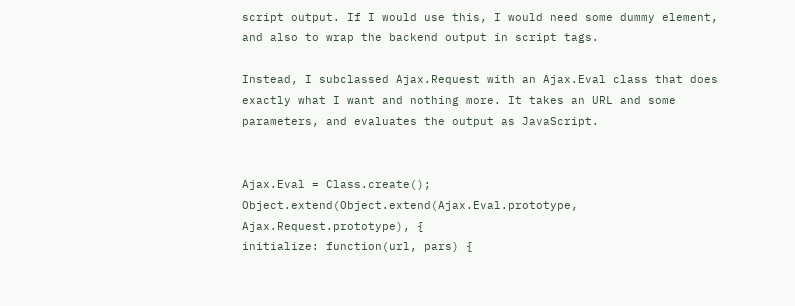script output. If I would use this, I would need some dummy element, and also to wrap the backend output in script tags.

Instead, I subclassed Ajax.Request with an Ajax.Eval class that does exactly what I want and nothing more. It takes an URL and some parameters, and evaluates the output as JavaScript.


Ajax.Eval = Class.create();
Object.extend(Object.extend(Ajax.Eval.prototype, Ajax.Request.prototype), {
initialize: function(url, pars) {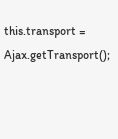this.transport = Ajax.getTransport();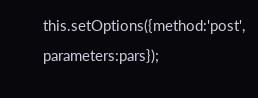this.setOptions({method:'post', parameters:pars});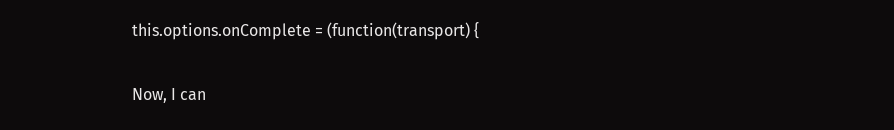this.options.onComplete = (function(transport) {

Now, I can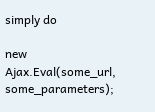simply do

new Ajax.Eval(some_url, some_parameters);